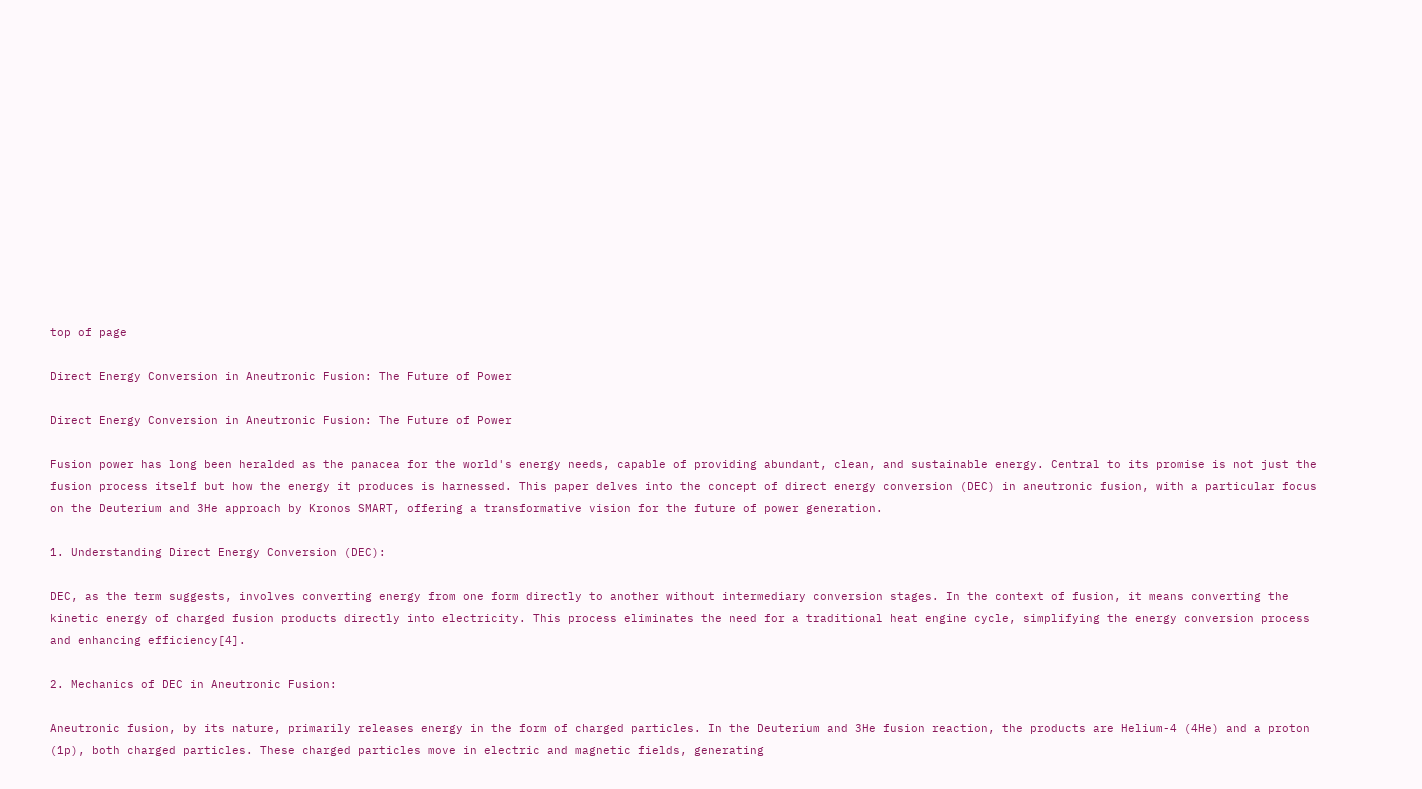top of page

Direct Energy Conversion in Aneutronic Fusion: The Future of Power

Direct Energy Conversion in Aneutronic Fusion: The Future of Power

Fusion power has long been heralded as the panacea for the world's energy needs, capable of providing abundant, clean, and sustainable energy. Central to its promise is not just the fusion process itself but how the energy it produces is harnessed. This paper delves into the concept of direct energy conversion (DEC) in aneutronic fusion, with a particular focus on the Deuterium and 3He approach by Kronos SMART, offering a transformative vision for the future of power generation.

1. Understanding Direct Energy Conversion (DEC):

DEC, as the term suggests, involves converting energy from one form directly to another without intermediary conversion stages. In the context of fusion, it means converting the kinetic energy of charged fusion products directly into electricity. This process eliminates the need for a traditional heat engine cycle, simplifying the energy conversion process and enhancing efficiency[4].

2. Mechanics of DEC in Aneutronic Fusion:

Aneutronic fusion, by its nature, primarily releases energy in the form of charged particles. In the Deuterium and 3He fusion reaction, the products are Helium-4 (4He) and a proton (1p), both charged particles. These charged particles move in electric and magnetic fields, generating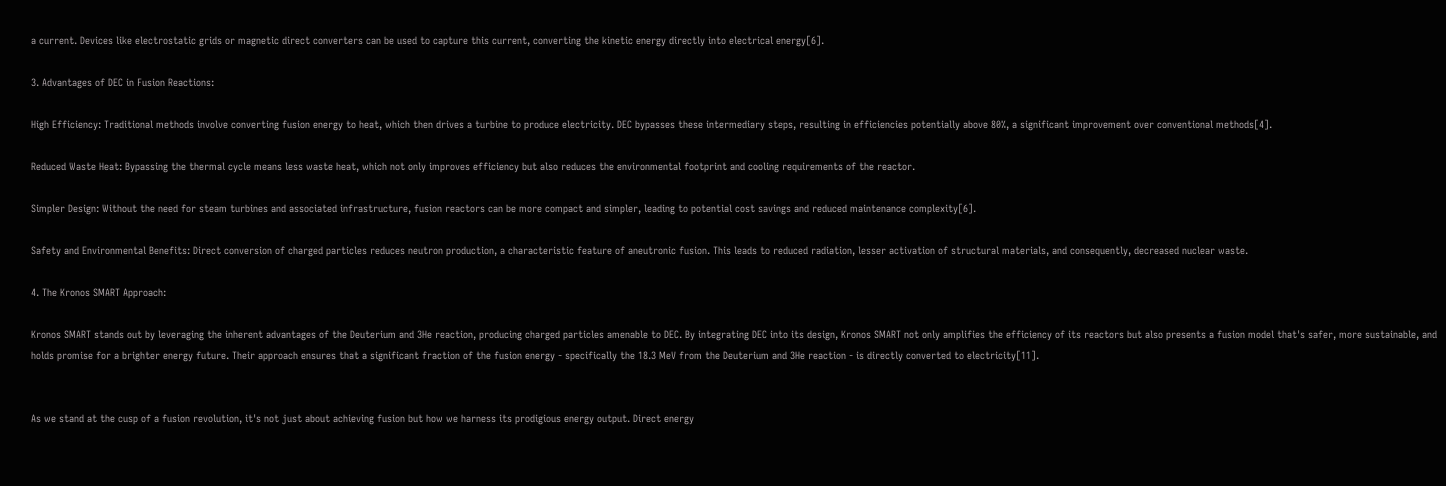a current. Devices like electrostatic grids or magnetic direct converters can be used to capture this current, converting the kinetic energy directly into electrical energy[6].

3. Advantages of DEC in Fusion Reactions:

High Efficiency: Traditional methods involve converting fusion energy to heat, which then drives a turbine to produce electricity. DEC bypasses these intermediary steps, resulting in efficiencies potentially above 80%, a significant improvement over conventional methods[4].

Reduced Waste Heat: Bypassing the thermal cycle means less waste heat, which not only improves efficiency but also reduces the environmental footprint and cooling requirements of the reactor.

Simpler Design: Without the need for steam turbines and associated infrastructure, fusion reactors can be more compact and simpler, leading to potential cost savings and reduced maintenance complexity[6].

Safety and Environmental Benefits: Direct conversion of charged particles reduces neutron production, a characteristic feature of aneutronic fusion. This leads to reduced radiation, lesser activation of structural materials, and consequently, decreased nuclear waste.

4. The Kronos SMART Approach:

Kronos SMART stands out by leveraging the inherent advantages of the Deuterium and 3He reaction, producing charged particles amenable to DEC. By integrating DEC into its design, Kronos SMART not only amplifies the efficiency of its reactors but also presents a fusion model that's safer, more sustainable, and holds promise for a brighter energy future. Their approach ensures that a significant fraction of the fusion energy - specifically the 18.3 MeV from the Deuterium and 3He reaction - is directly converted to electricity[11].


As we stand at the cusp of a fusion revolution, it's not just about achieving fusion but how we harness its prodigious energy output. Direct energy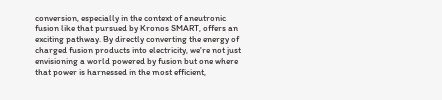conversion, especially in the context of aneutronic fusion like that pursued by Kronos SMART, offers an exciting pathway. By directly converting the energy of charged fusion products into electricity, we're not just envisioning a world powered by fusion but one where that power is harnessed in the most efficient,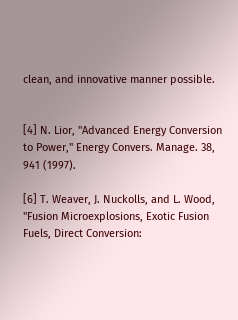clean, and innovative manner possible.


[4] N. Lior, "Advanced Energy Conversion to Power," Energy Convers. Manage. 38, 941 (1997).

[6] T. Weaver, J. Nuckolls, and L. Wood, "Fusion Microexplosions, Exotic Fusion Fuels, Direct Conversion: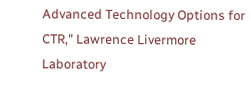Advanced Technology Options for CTR," Lawrence Livermore Laboratory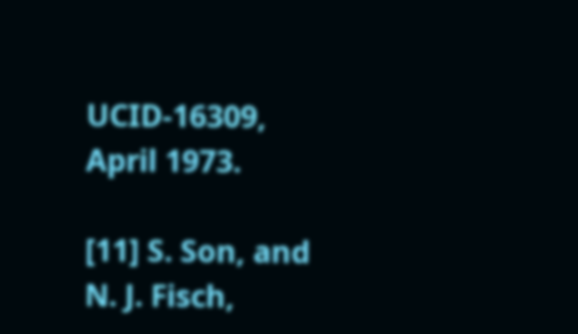UCID-16309, April 1973.

[11] S. Son, and N. J. Fisch,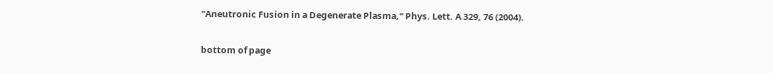"Aneutronic Fusion in a Degenerate Plasma," Phys. Lett. A 329, 76 (2004).

bottom of page